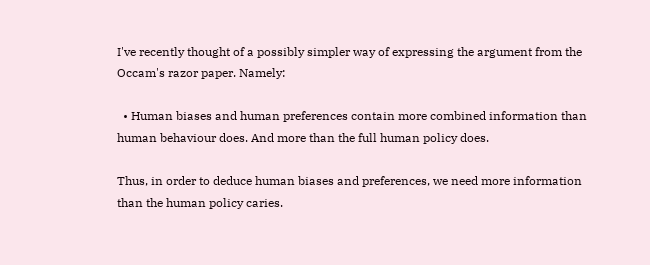I've recently thought of a possibly simpler way of expressing the argument from the Occam's razor paper. Namely:

  • Human biases and human preferences contain more combined information than human behaviour does. And more than the full human policy does.

Thus, in order to deduce human biases and preferences, we need more information than the human policy caries.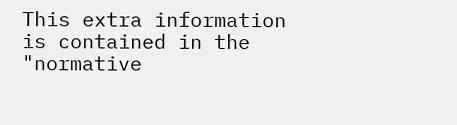This extra information is contained in the "normative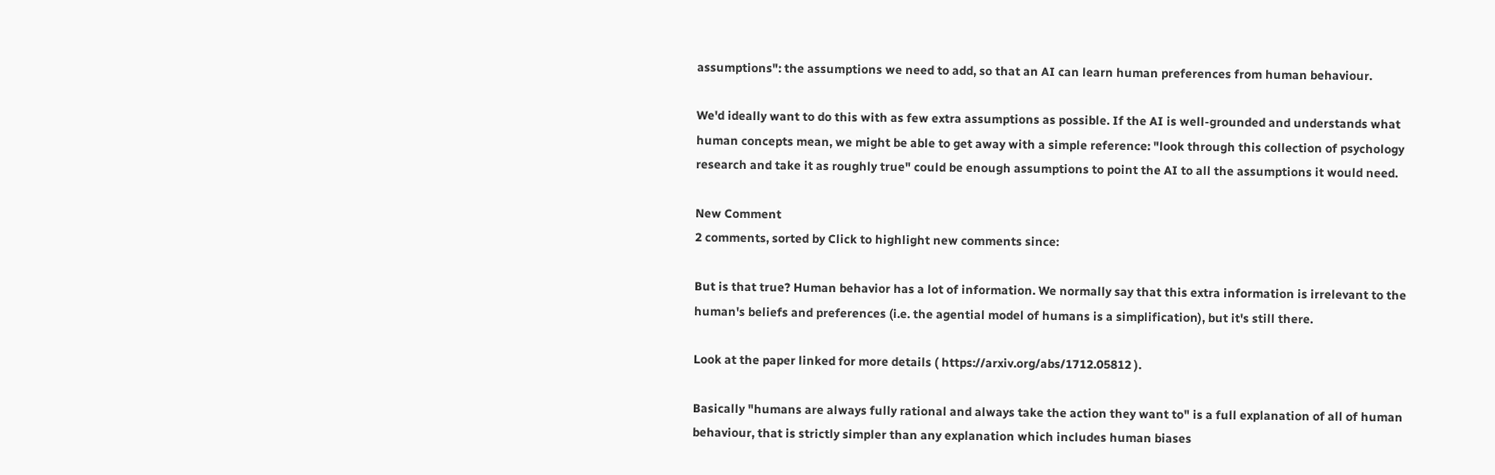assumptions": the assumptions we need to add, so that an AI can learn human preferences from human behaviour.

We'd ideally want to do this with as few extra assumptions as possible. If the AI is well-grounded and understands what human concepts mean, we might be able to get away with a simple reference: "look through this collection of psychology research and take it as roughly true" could be enough assumptions to point the AI to all the assumptions it would need.

New Comment
2 comments, sorted by Click to highlight new comments since:

But is that true? Human behavior has a lot of information. We normally say that this extra information is irrelevant to the human's beliefs and preferences (i.e. the agential model of humans is a simplification), but it's still there.

Look at the paper linked for more details ( https://arxiv.org/abs/1712.05812 ).

Basically "humans are always fully rational and always take the action they want to" is a full explanation of all of human behaviour, that is strictly simpler than any explanation which includes human biases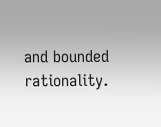and bounded rationality.